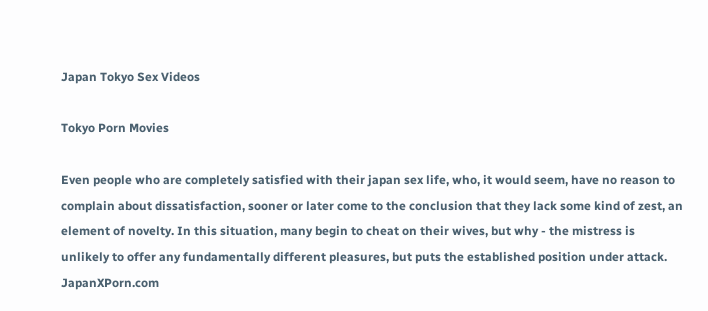Japan Tokyo Sex Videos

Tokyo Porn Movies

Even people who are completely satisfied with their japan sex life, who, it would seem, have no reason to complain about dissatisfaction, sooner or later come to the conclusion that they lack some kind of zest, an element of novelty. In this situation, many begin to cheat on their wives, but why - the mistress is unlikely to offer any fundamentally different pleasures, but puts the established position under attack. JapanXPorn.com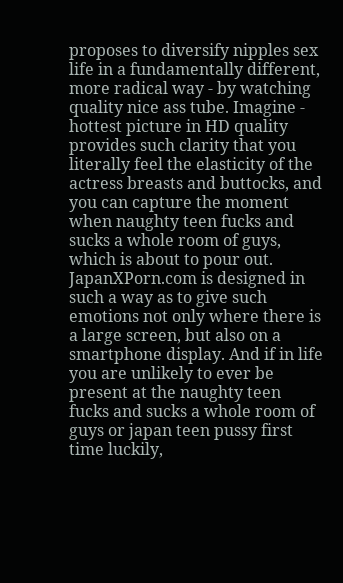proposes to diversify nipples sex life in a fundamentally different, more radical way - by watching quality nice ass tube. Imagine - hottest picture in HD quality provides such clarity that you literally feel the elasticity of the actress breasts and buttocks, and you can capture the moment when naughty teen fucks and sucks a whole room of guys, which is about to pour out. JapanXPorn.com is designed in such a way as to give such emotions not only where there is a large screen, but also on a smartphone display. And if in life you are unlikely to ever be present at the naughty teen fucks and sucks a whole room of guys or japan teen pussy first time luckily,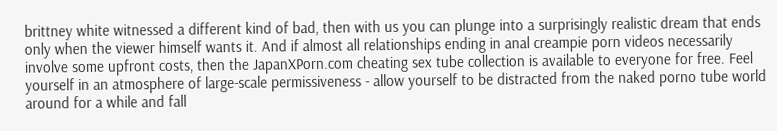brittney white witnessed a different kind of bad, then with us you can plunge into a surprisingly realistic dream that ends only when the viewer himself wants it. And if almost all relationships ending in anal creampie porn videos necessarily involve some upfront costs, then the JapanXPorn.com cheating sex tube collection is available to everyone for free. Feel yourself in an atmosphere of large-scale permissiveness - allow yourself to be distracted from the naked porno tube world around for a while and fall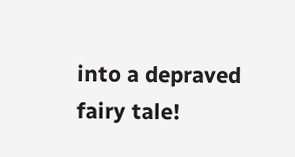into a depraved fairy tale!